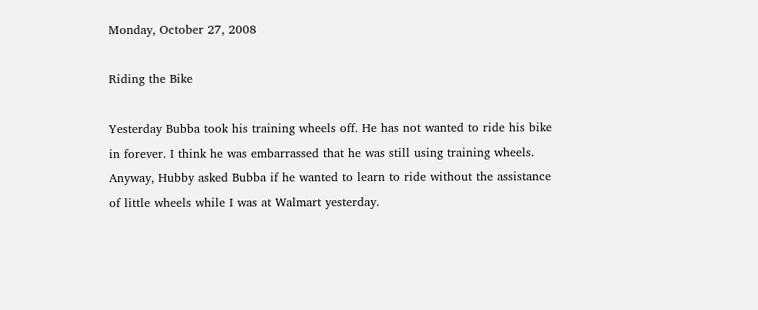Monday, October 27, 2008

Riding the Bike

Yesterday Bubba took his training wheels off. He has not wanted to ride his bike in forever. I think he was embarrassed that he was still using training wheels. Anyway, Hubby asked Bubba if he wanted to learn to ride without the assistance of little wheels while I was at Walmart yesterday.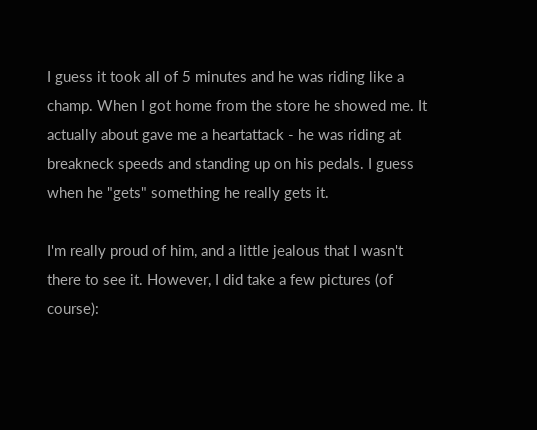I guess it took all of 5 minutes and he was riding like a champ. When I got home from the store he showed me. It actually about gave me a heartattack - he was riding at breakneck speeds and standing up on his pedals. I guess when he "gets" something he really gets it.

I'm really proud of him, and a little jealous that I wasn't there to see it. However, I did take a few pictures (of course):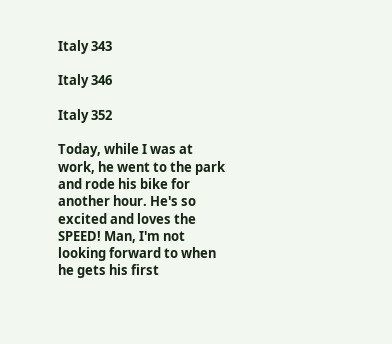Italy 343

Italy 346

Italy 352

Today, while I was at work, he went to the park and rode his bike for another hour. He's so excited and loves the SPEED! Man, I'm not looking forward to when he gets his first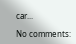car...

No comments: